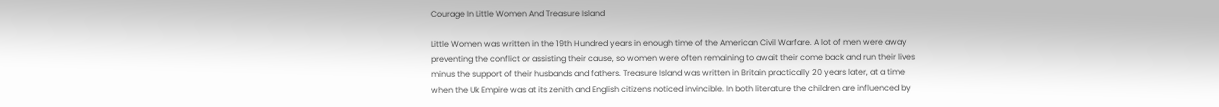Courage In Little Women And Treasure Island

Little Women was written in the 19th Hundred years in enough time of the American Civil Warfare. A lot of men were away preventing the conflict or assisting their cause, so women were often remaining to await their come back and run their lives minus the support of their husbands and fathers. Treasure Island was written in Britain practically 20 years later, at a time when the Uk Empire was at its zenith and English citizens noticed invincible. In both literature the children are influenced by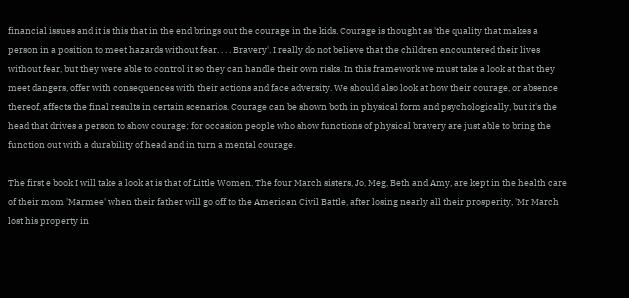financial issues and it is this that in the end brings out the courage in the kids. Courage is thought as 'the quality that makes a person in a position to meet hazards without fear. . . . Bravery'. I really do not believe that the children encountered their lives without fear, but they were able to control it so they can handle their own risks. In this framework we must take a look at that they meet dangers, offer with consequences with their actions and face adversity. We should also look at how their courage, or absence thereof, affects the final results in certain scenarios. Courage can be shown both in physical form and psychologically, but it's the head that drives a person to show courage; for occasion people who show functions of physical bravery are just able to bring the function out with a durability of head and in turn a mental courage.

The first e book I will take a look at is that of Little Women. The four March sisters, Jo, Meg, Beth and Amy, are kept in the health care of their mom 'Marmee' when their father will go off to the American Civil Battle, after losing nearly all their prosperity, 'Mr March lost his property in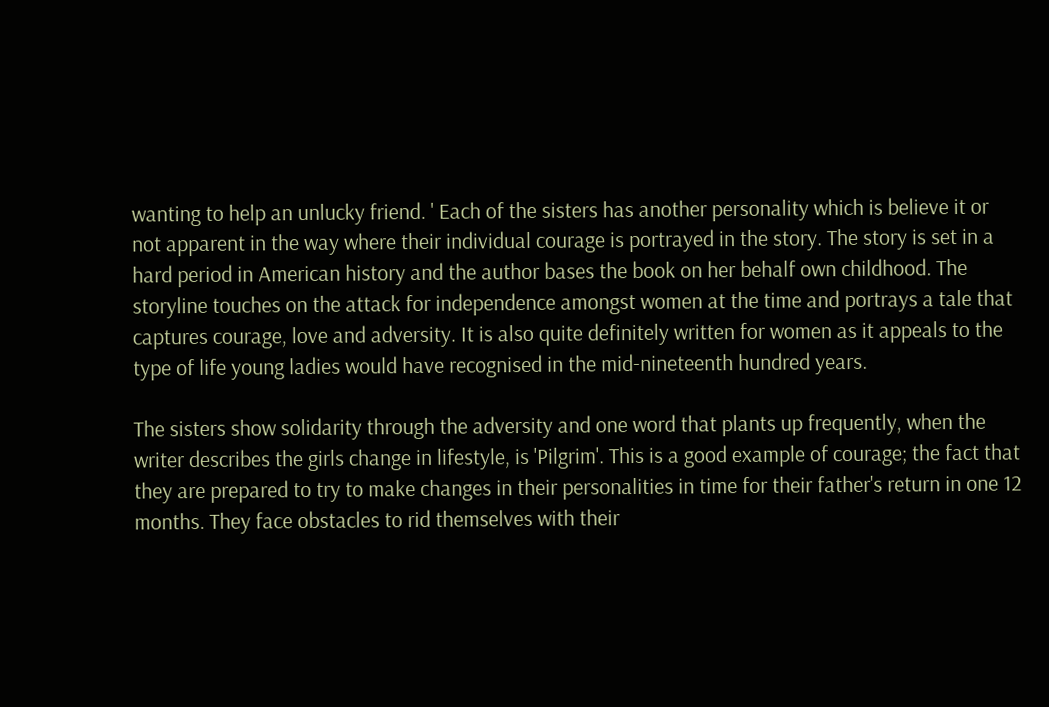wanting to help an unlucky friend. ' Each of the sisters has another personality which is believe it or not apparent in the way where their individual courage is portrayed in the story. The story is set in a hard period in American history and the author bases the book on her behalf own childhood. The storyline touches on the attack for independence amongst women at the time and portrays a tale that captures courage, love and adversity. It is also quite definitely written for women as it appeals to the type of life young ladies would have recognised in the mid-nineteenth hundred years.

The sisters show solidarity through the adversity and one word that plants up frequently, when the writer describes the girls change in lifestyle, is 'Pilgrim'. This is a good example of courage; the fact that they are prepared to try to make changes in their personalities in time for their father's return in one 12 months. They face obstacles to rid themselves with their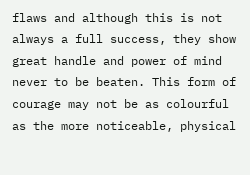flaws and although this is not always a full success, they show great handle and power of mind never to be beaten. This form of courage may not be as colourful as the more noticeable, physical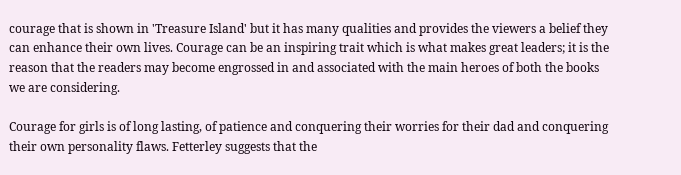courage that is shown in 'Treasure Island' but it has many qualities and provides the viewers a belief they can enhance their own lives. Courage can be an inspiring trait which is what makes great leaders; it is the reason that the readers may become engrossed in and associated with the main heroes of both the books we are considering.

Courage for girls is of long lasting, of patience and conquering their worries for their dad and conquering their own personality flaws. Fetterley suggests that the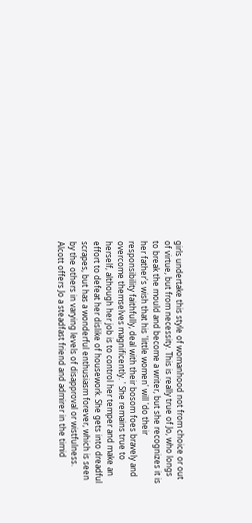girls undertake this style of womanhood not from choice or out of virtue, but from necessity. This is really true of Jo, who longs to break the mould and become a writer, but she recognizes it is her father's wish that his 'little women' will 'do their responsibility faithfully, deal with their bosom foes bravely and overcome themselves magnificently. ' She remains true to herself, although her job is to control her temper and make an effort to defeat her dislike of housework. She gets into dreadful scrapes, but has a wonderful enthusiasm forever, which is seen by the others in varying levels of disapproval or wistfulness. Alcott offers Jo a steadfast friend and admirer in the timid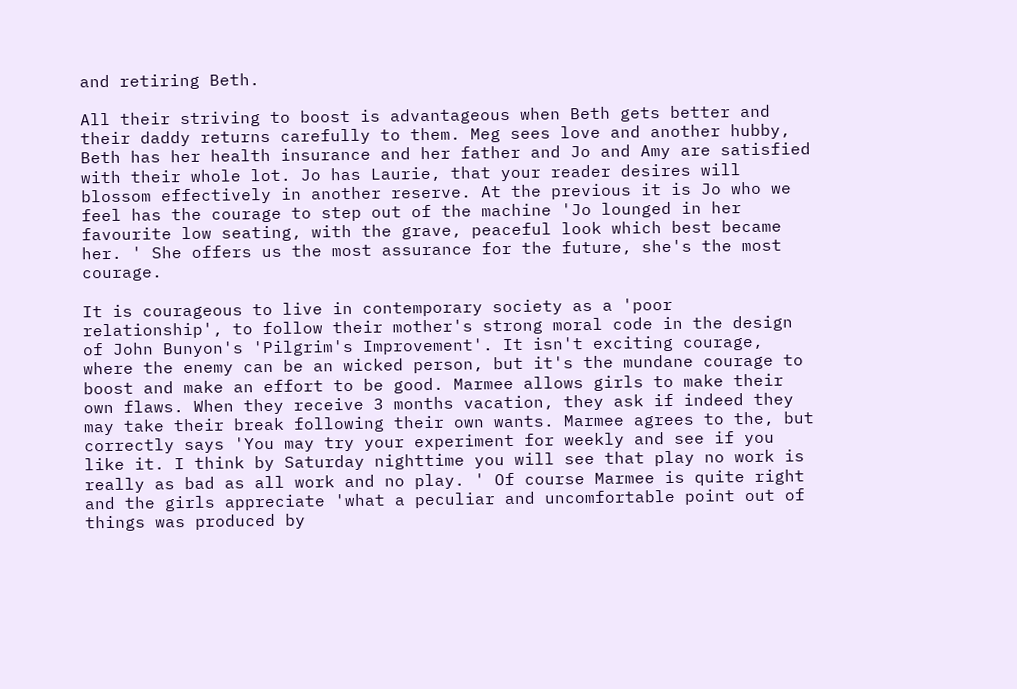and retiring Beth.

All their striving to boost is advantageous when Beth gets better and their daddy returns carefully to them. Meg sees love and another hubby, Beth has her health insurance and her father and Jo and Amy are satisfied with their whole lot. Jo has Laurie, that your reader desires will blossom effectively in another reserve. At the previous it is Jo who we feel has the courage to step out of the machine 'Jo lounged in her favourite low seating, with the grave, peaceful look which best became her. ' She offers us the most assurance for the future, she's the most courage.

It is courageous to live in contemporary society as a 'poor relationship', to follow their mother's strong moral code in the design of John Bunyon's 'Pilgrim's Improvement'. It isn't exciting courage, where the enemy can be an wicked person, but it's the mundane courage to boost and make an effort to be good. Marmee allows girls to make their own flaws. When they receive 3 months vacation, they ask if indeed they may take their break following their own wants. Marmee agrees to the, but correctly says 'You may try your experiment for weekly and see if you like it. I think by Saturday nighttime you will see that play no work is really as bad as all work and no play. ' Of course Marmee is quite right and the girls appreciate 'what a peculiar and uncomfortable point out of things was produced by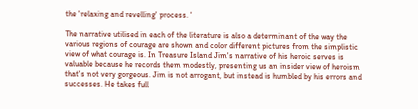the 'relaxing and revelling' process. '

The narrative utilised in each of the literature is also a determinant of the way the various regions of courage are shown and color different pictures from the simplistic view of what courage is. In Treasure Island Jim's narrative of his heroic serves is valuable because he records them modestly, presenting us an insider view of heroism that's not very gorgeous. Jim is not arrogant, but instead is humbled by his errors and successes. He takes full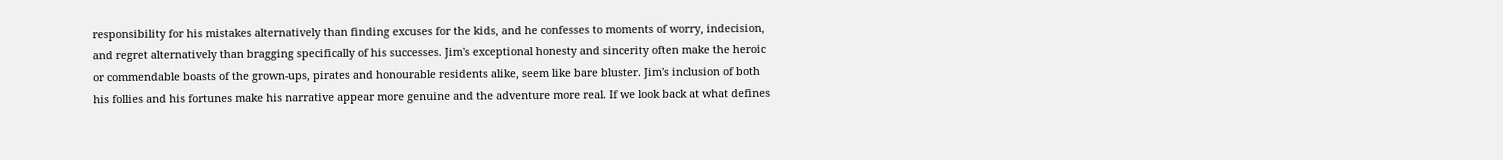responsibility for his mistakes alternatively than finding excuses for the kids, and he confesses to moments of worry, indecision, and regret alternatively than bragging specifically of his successes. Jim's exceptional honesty and sincerity often make the heroic or commendable boasts of the grown-ups, pirates and honourable residents alike, seem like bare bluster. Jim's inclusion of both his follies and his fortunes make his narrative appear more genuine and the adventure more real. If we look back at what defines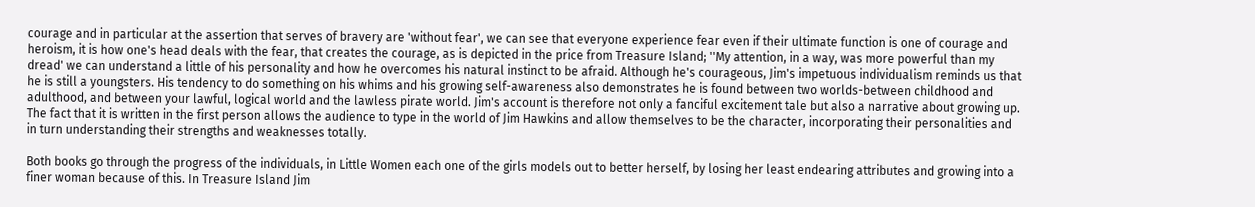courage and in particular at the assertion that serves of bravery are 'without fear', we can see that everyone experience fear even if their ultimate function is one of courage and heroism, it is how one's head deals with the fear, that creates the courage, as is depicted in the price from Treasure Island; ''My attention, in a way, was more powerful than my dread' we can understand a little of his personality and how he overcomes his natural instinct to be afraid. Although he's courageous, Jim's impetuous individualism reminds us that he is still a youngsters. His tendency to do something on his whims and his growing self-awareness also demonstrates he is found between two worlds-between childhood and adulthood, and between your lawful, logical world and the lawless pirate world. Jim's account is therefore not only a fanciful excitement tale but also a narrative about growing up. The fact that it is written in the first person allows the audience to type in the world of Jim Hawkins and allow themselves to be the character, incorporating their personalities and in turn understanding their strengths and weaknesses totally.

Both books go through the progress of the individuals, in Little Women each one of the girls models out to better herself, by losing her least endearing attributes and growing into a finer woman because of this. In Treasure Island Jim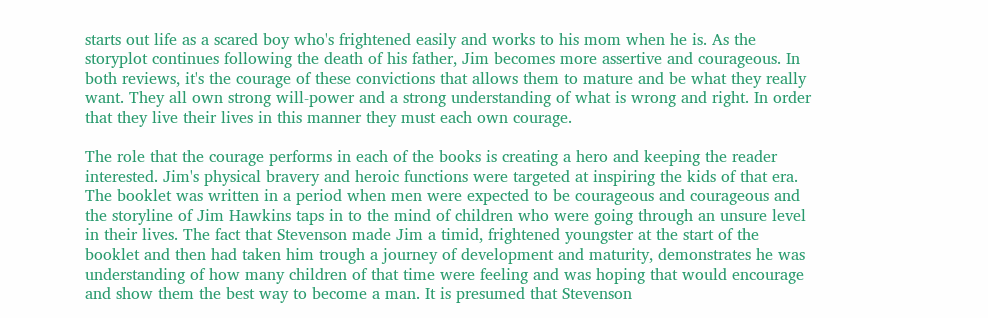starts out life as a scared boy who's frightened easily and works to his mom when he is. As the storyplot continues following the death of his father, Jim becomes more assertive and courageous. In both reviews, it's the courage of these convictions that allows them to mature and be what they really want. They all own strong will-power and a strong understanding of what is wrong and right. In order that they live their lives in this manner they must each own courage.

The role that the courage performs in each of the books is creating a hero and keeping the reader interested. Jim's physical bravery and heroic functions were targeted at inspiring the kids of that era. The booklet was written in a period when men were expected to be courageous and courageous and the storyline of Jim Hawkins taps in to the mind of children who were going through an unsure level in their lives. The fact that Stevenson made Jim a timid, frightened youngster at the start of the booklet and then had taken him trough a journey of development and maturity, demonstrates he was understanding of how many children of that time were feeling and was hoping that would encourage and show them the best way to become a man. It is presumed that Stevenson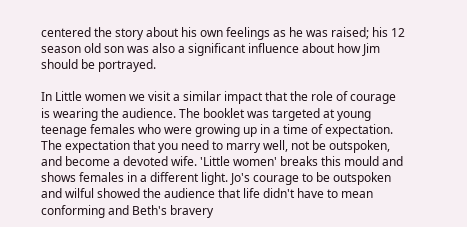centered the story about his own feelings as he was raised; his 12 season old son was also a significant influence about how Jim should be portrayed.

In Little women we visit a similar impact that the role of courage is wearing the audience. The booklet was targeted at young teenage females who were growing up in a time of expectation. The expectation that you need to marry well, not be outspoken, and become a devoted wife. 'Little women' breaks this mould and shows females in a different light. Jo's courage to be outspoken and wilful showed the audience that life didn't have to mean conforming and Beth's bravery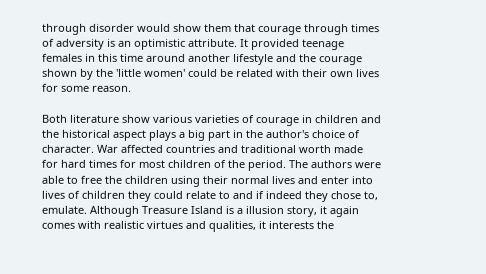through disorder would show them that courage through times of adversity is an optimistic attribute. It provided teenage females in this time around another lifestyle and the courage shown by the 'little women' could be related with their own lives for some reason.

Both literature show various varieties of courage in children and the historical aspect plays a big part in the author's choice of character. War affected countries and traditional worth made for hard times for most children of the period. The authors were able to free the children using their normal lives and enter into lives of children they could relate to and if indeed they chose to, emulate. Although Treasure Island is a illusion story, it again comes with realistic virtues and qualities, it interests the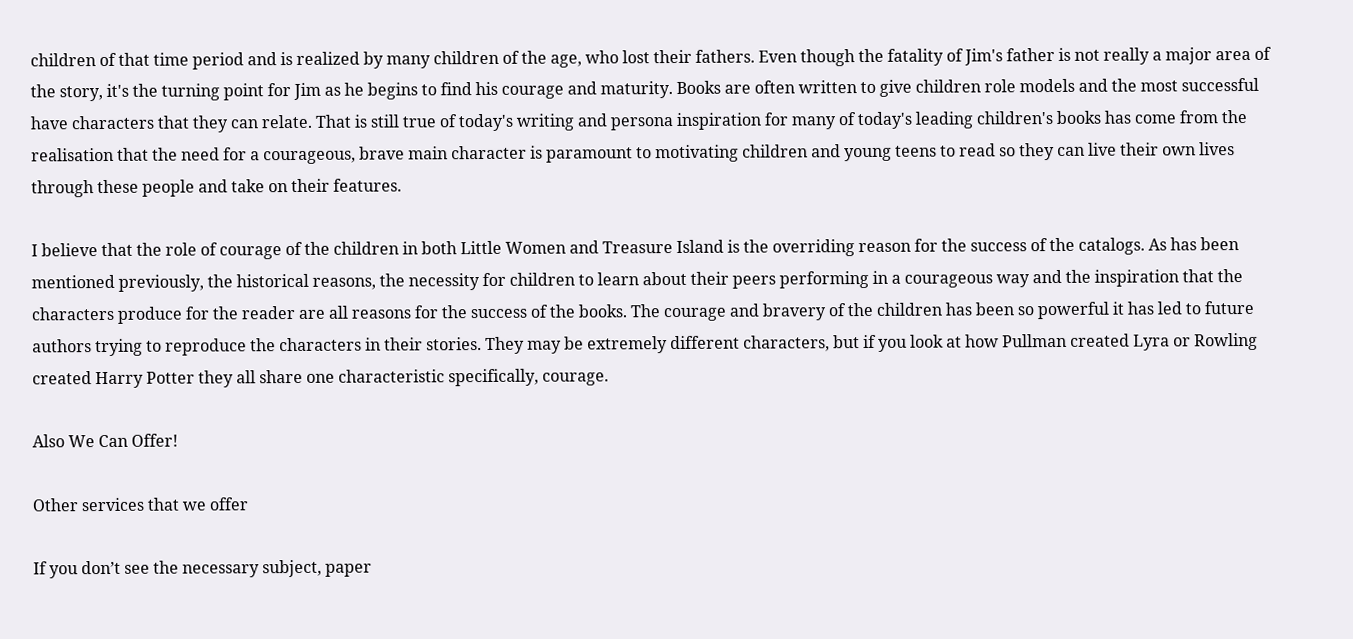children of that time period and is realized by many children of the age, who lost their fathers. Even though the fatality of Jim's father is not really a major area of the story, it's the turning point for Jim as he begins to find his courage and maturity. Books are often written to give children role models and the most successful have characters that they can relate. That is still true of today's writing and persona inspiration for many of today's leading children's books has come from the realisation that the need for a courageous, brave main character is paramount to motivating children and young teens to read so they can live their own lives through these people and take on their features.

I believe that the role of courage of the children in both Little Women and Treasure Island is the overriding reason for the success of the catalogs. As has been mentioned previously, the historical reasons, the necessity for children to learn about their peers performing in a courageous way and the inspiration that the characters produce for the reader are all reasons for the success of the books. The courage and bravery of the children has been so powerful it has led to future authors trying to reproduce the characters in their stories. They may be extremely different characters, but if you look at how Pullman created Lyra or Rowling created Harry Potter they all share one characteristic specifically, courage.

Also We Can Offer!

Other services that we offer

If you don’t see the necessary subject, paper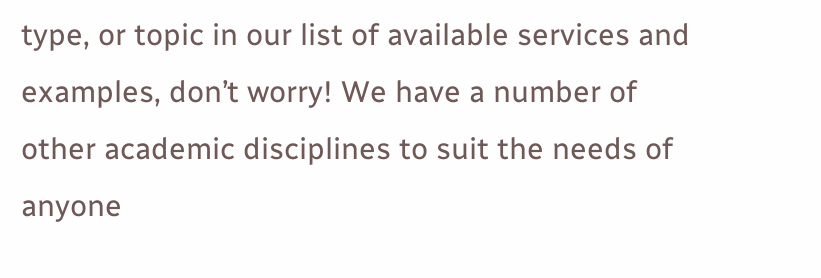type, or topic in our list of available services and examples, don’t worry! We have a number of other academic disciplines to suit the needs of anyone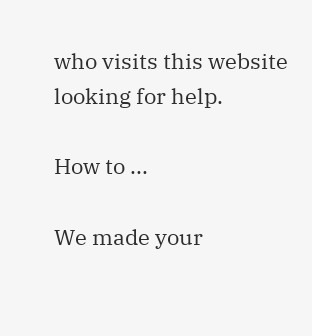who visits this website looking for help.

How to ...

We made your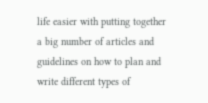life easier with putting together a big number of articles and guidelines on how to plan and write different types of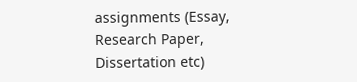assignments (Essay, Research Paper, Dissertation etc)